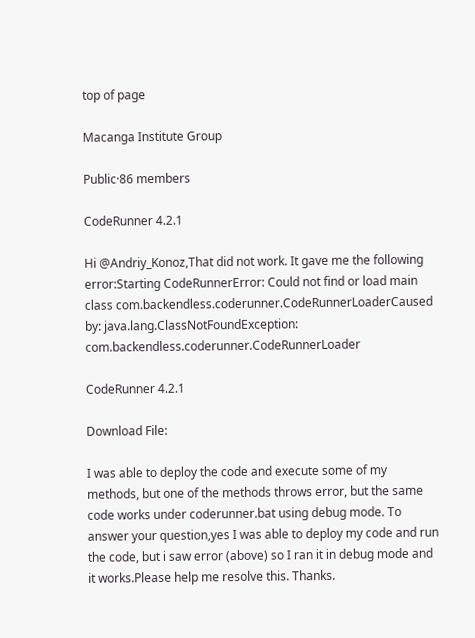top of page

Macanga Institute Group

Public·86 members

CodeRunner 4.2.1

Hi @Andriy_Konoz,That did not work. It gave me the following error:Starting CodeRunnerError: Could not find or load main class com.backendless.coderunner.CodeRunnerLoaderCaused by: java.lang.ClassNotFoundException: com.backendless.coderunner.CodeRunnerLoader

CodeRunner 4.2.1

Download File:

I was able to deploy the code and execute some of my methods, but one of the methods throws error, but the same code works under coderunner.bat using debug mode. To answer your question,yes I was able to deploy my code and run the code, but i saw error (above) so I ran it in debug mode and it works.Please help me resolve this. Thanks.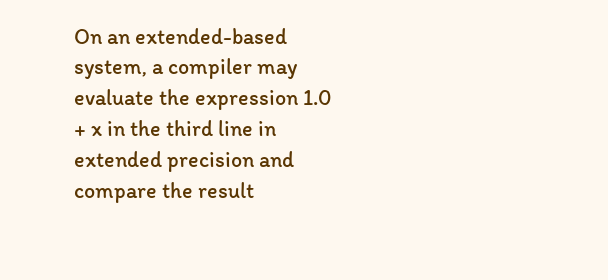On an extended-based system, a compiler may evaluate the expression 1.0 + x in the third line in extended precision and compare the result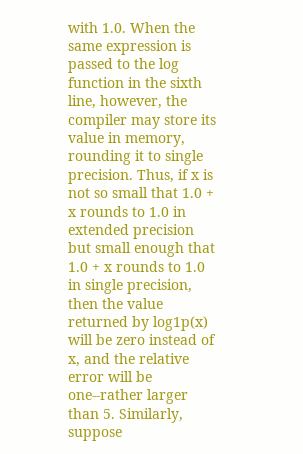with 1.0. When the same expression is passed to the log function in the sixth line, however, the compiler may store its value in memory, rounding it to single precision. Thus, if x is not so small that 1.0 + x rounds to 1.0 in extended precision but small enough that 1.0 + x rounds to 1.0 in single precision, then the value returned by log1p(x) will be zero instead of x, and the relative error will be one--rather larger than 5. Similarly, suppose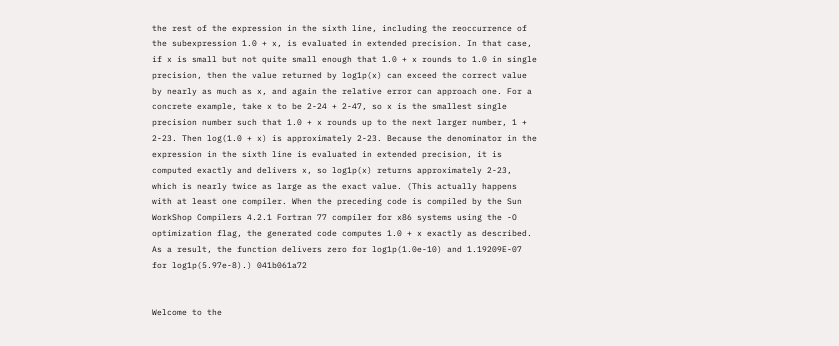the rest of the expression in the sixth line, including the reoccurrence of the subexpression 1.0 + x, is evaluated in extended precision. In that case, if x is small but not quite small enough that 1.0 + x rounds to 1.0 in single precision, then the value returned by log1p(x) can exceed the correct value by nearly as much as x, and again the relative error can approach one. For a concrete example, take x to be 2-24 + 2-47, so x is the smallest single precision number such that 1.0 + x rounds up to the next larger number, 1 + 2-23. Then log(1.0 + x) is approximately 2-23. Because the denominator in the expression in the sixth line is evaluated in extended precision, it is computed exactly and delivers x, so log1p(x) returns approximately 2-23, which is nearly twice as large as the exact value. (This actually happens with at least one compiler. When the preceding code is compiled by the Sun WorkShop Compilers 4.2.1 Fortran 77 compiler for x86 systems using the -O optimization flag, the generated code computes 1.0 + x exactly as described. As a result, the function delivers zero for log1p(1.0e-10) and 1.19209E-07 for log1p(5.97e-8).) 041b061a72


Welcome to the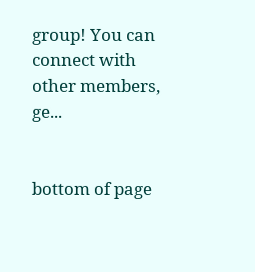group! You can connect with other members, ge...


bottom of page